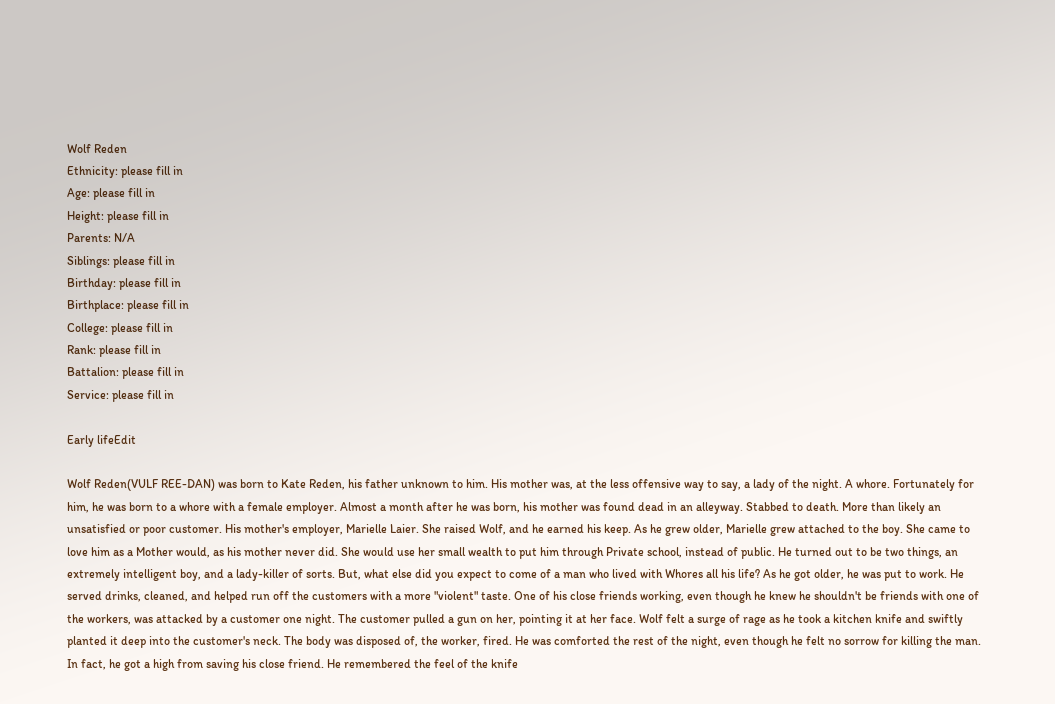Wolf Reden
Ethnicity: please fill in
Age: please fill in
Height: please fill in
Parents: N/A
Siblings: please fill in
Birthday: please fill in
Birthplace: please fill in
College: please fill in
Rank: please fill in
Battalion: please fill in
Service: please fill in

Early lifeEdit

Wolf Reden(VULF REE-DAN) was born to Kate Reden, his father unknown to him. His mother was, at the less offensive way to say, a lady of the night. A whore. Fortunately for him, he was born to a whore with a female employer. Almost a month after he was born, his mother was found dead in an alleyway. Stabbed to death. More than likely an unsatisfied or poor customer. His mother's employer, Marielle Laier. She raised Wolf, and he earned his keep. As he grew older, Marielle grew attached to the boy. She came to love him as a Mother would, as his mother never did. She would use her small wealth to put him through Private school, instead of public. He turned out to be two things, an extremely intelligent boy, and a lady-killer of sorts. But, what else did you expect to come of a man who lived with Whores all his life? As he got older, he was put to work. He served drinks, cleaned, and helped run off the customers with a more "violent" taste. One of his close friends working, even though he knew he shouldn't be friends with one of the workers, was attacked by a customer one night. The customer pulled a gun on her, pointing it at her face. Wolf felt a surge of rage as he took a kitchen knife and swiftly planted it deep into the customer's neck. The body was disposed of, the worker, fired. He was comforted the rest of the night, even though he felt no sorrow for killing the man. In fact, he got a high from saving his close friend. He remembered the feel of the knife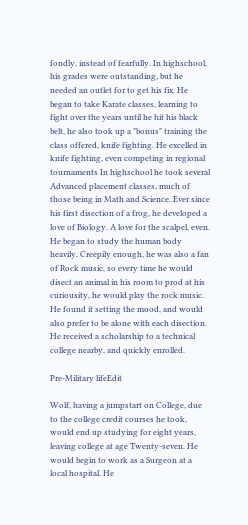fondly, instead of fearfully. In highschool, his grades were outstanding, but he needed an outlet for to get his fix. He began to take Karate classes, learning to fight over the years until he hit his black belt, he also took up a "bonus" training the class offered, knife fighting. He excelled in knife fighting, even competing in regional tournaments In highschool he took several Advanced placement classes, much of those being in Math and Science. Ever since his first disection of a frog, he developed a love of Biology. A love for the scalpel, even. He began to study the human body heavily. Creepily enough, he was also a fan of Rock music, so every time he would disect an animal in his room to prod at his curiousity, he would play the rock music. He found it setting the mood, and would also prefer to be alone with each disection. He received a scholarship to a technical college nearby, and quickly enrolled.

Pre-Military lifeEdit

Wolf, having a jumpstart on College, due to the college credit courses he took, would end up studying for eight years, leaving college at age Twenty-seven. He would begin to work as a Surgeon at a local hospital. He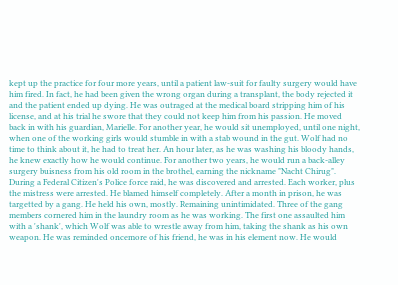kept up the practice for four more years, until a patient law-suit for faulty surgery would have him fired. In fact, he had been given the wrong organ during a transplant, the body rejected it and the patient ended up dying. He was outraged at the medical board stripping him of his license, and at his trial he swore that they could not keep him from his passion. He moved back in with his guardian, Marielle. For another year, he would sit unemployed, until one night, when one of the working girls would stumble in with a stab wound in the gut. Wolf had no time to think about it, he had to treat her. An hour later, as he was washing his bloody hands, he knew exactly how he would continue. For another two years, he would run a back-alley surgery buisness from his old room in the brothel, earning the nickname "Nacht Chirug". During a Federal Citizen's Police force raid, he was discovered and arrested. Each worker, plus the mistress were arrested. He blamed himself completely. After a month in prison, he was targetted by a gang. He held his own, mostly. Remaining unintimidated. Three of the gang members cornered him in the laundry room as he was working. The first one assaulted him with a 'shank', which Wolf was able to wrestle away from him, taking the shank as his own weapon. He was reminded oncemore of his friend, he was in his element now. He would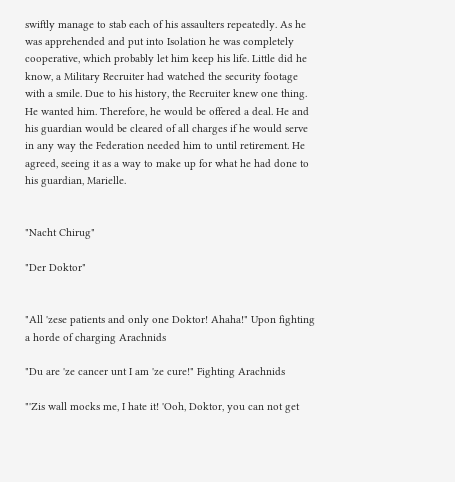swiftly manage to stab each of his assaulters repeatedly. As he was apprehended and put into Isolation he was completely cooperative, which probably let him keep his life. Little did he know, a Military Recruiter had watched the security footage with a smile. Due to his history, the Recruiter knew one thing. He wanted him. Therefore, he would be offered a deal. He and his guardian would be cleared of all charges if he would serve in any way the Federation needed him to until retirement. He agreed, seeing it as a way to make up for what he had done to his guardian, Marielle.


"Nacht Chirug"

"Der Doktor"


"All 'zese patients and only one Doktor! Ahaha!" Upon fighting a horde of charging Arachnids

"Du are 'ze cancer unt I am 'ze cure!" Fighting Arachnids

"'Zis wall mocks me, I hate it! 'Ooh, Doktor, you can not get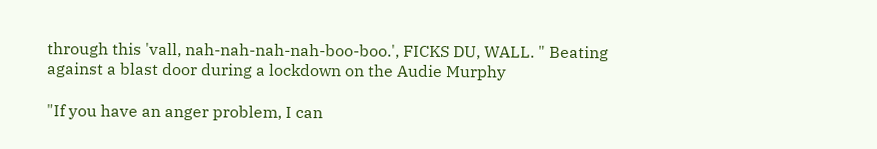through this 'vall, nah-nah-nah-nah-boo-boo.', FICKS DU, WALL. " Beating against a blast door during a lockdown on the Audie Murphy

"If you have an anger problem, I can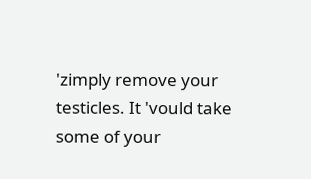'zimply remove your testicles. It 'vould take some of your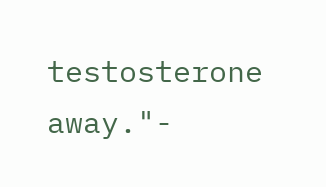testosterone away."-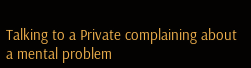Talking to a Private complaining about a mental problem